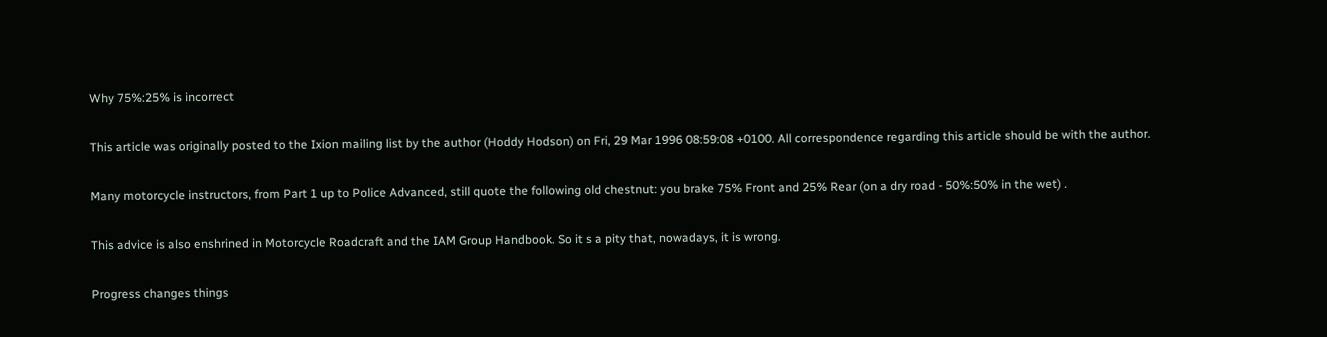Why 75%:25% is incorrect

This article was originally posted to the Ixion mailing list by the author (Hoddy Hodson) on Fri, 29 Mar 1996 08:59:08 +0100. All correspondence regarding this article should be with the author.

Many motorcycle instructors, from Part 1 up to Police Advanced, still quote the following old chestnut: you brake 75% Front and 25% Rear (on a dry road - 50%:50% in the wet) .

This advice is also enshrined in Motorcycle Roadcraft and the IAM Group Handbook. So it s a pity that, nowadays, it is wrong.

Progress changes things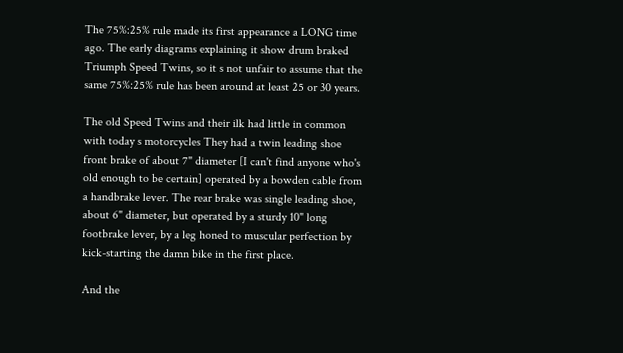The 75%:25% rule made its first appearance a LONG time ago. The early diagrams explaining it show drum braked Triumph Speed Twins, so it s not unfair to assume that the same 75%:25% rule has been around at least 25 or 30 years.

The old Speed Twins and their ilk had little in common with today s motorcycles They had a twin leading shoe front brake of about 7" diameter [I can't find anyone who's old enough to be certain] operated by a bowden cable from a handbrake lever. The rear brake was single leading shoe, about 6" diameter, but operated by a sturdy 10" long footbrake lever, by a leg honed to muscular perfection by kick-starting the damn bike in the first place.

And the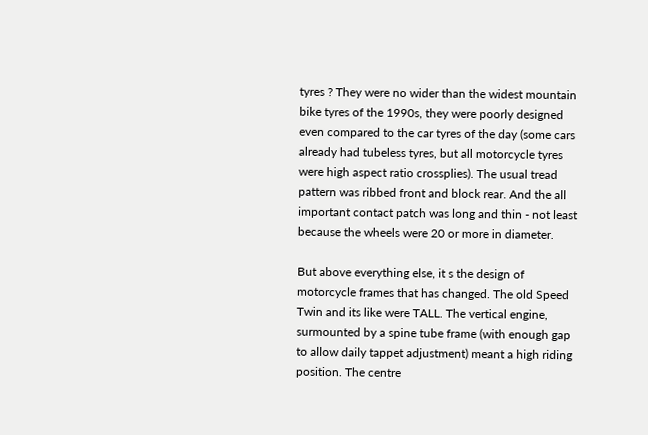tyres ? They were no wider than the widest mountain bike tyres of the 1990s, they were poorly designed even compared to the car tyres of the day (some cars already had tubeless tyres, but all motorcycle tyres were high aspect ratio crossplies). The usual tread pattern was ribbed front and block rear. And the all important contact patch was long and thin - not least because the wheels were 20 or more in diameter.

But above everything else, it s the design of motorcycle frames that has changed. The old Speed Twin and its like were TALL. The vertical engine, surmounted by a spine tube frame (with enough gap to allow daily tappet adjustment) meant a high riding position. The centre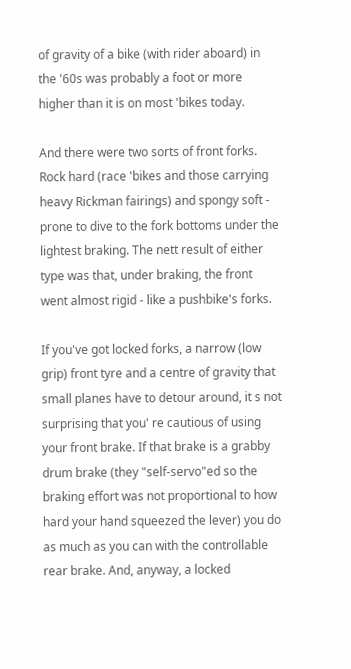of gravity of a bike (with rider aboard) in the '60s was probably a foot or more higher than it is on most 'bikes today.

And there were two sorts of front forks. Rock hard (race 'bikes and those carrying heavy Rickman fairings) and spongy soft - prone to dive to the fork bottoms under the lightest braking. The nett result of either type was that, under braking, the front went almost rigid - like a pushbike's forks.

If you've got locked forks, a narrow (low grip) front tyre and a centre of gravity that small planes have to detour around, it s not surprising that you' re cautious of using your front brake. If that brake is a grabby drum brake (they "self-servo"ed so the braking effort was not proportional to how hard your hand squeezed the lever) you do as much as you can with the controllable rear brake. And, anyway, a locked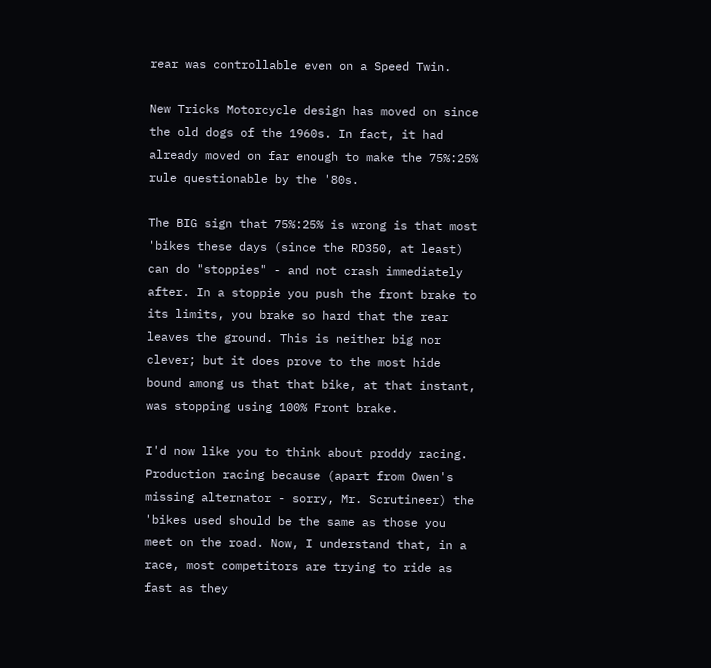rear was controllable even on a Speed Twin.

New Tricks Motorcycle design has moved on since the old dogs of the 1960s. In fact, it had already moved on far enough to make the 75%:25% rule questionable by the '80s.

The BIG sign that 75%:25% is wrong is that most 'bikes these days (since the RD350, at least) can do "stoppies" - and not crash immediately after. In a stoppie you push the front brake to its limits, you brake so hard that the rear leaves the ground. This is neither big nor clever; but it does prove to the most hide bound among us that that bike, at that instant, was stopping using 100% Front brake.

I'd now like you to think about proddy racing. Production racing because (apart from Owen's missing alternator - sorry, Mr. Scrutineer) the 'bikes used should be the same as those you meet on the road. Now, I understand that, in a race, most competitors are trying to ride as fast as they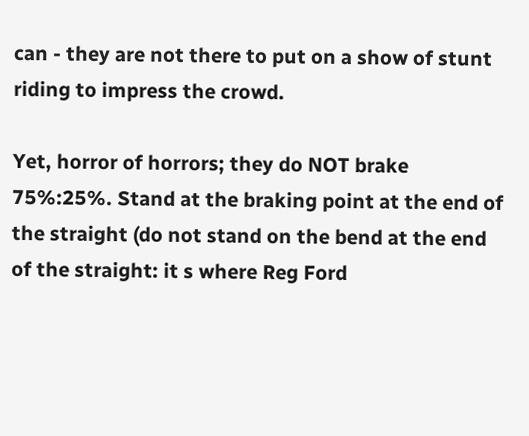can - they are not there to put on a show of stunt riding to impress the crowd.

Yet, horror of horrors; they do NOT brake 75%:25%. Stand at the braking point at the end of the straight (do not stand on the bend at the end of the straight: it s where Reg Ford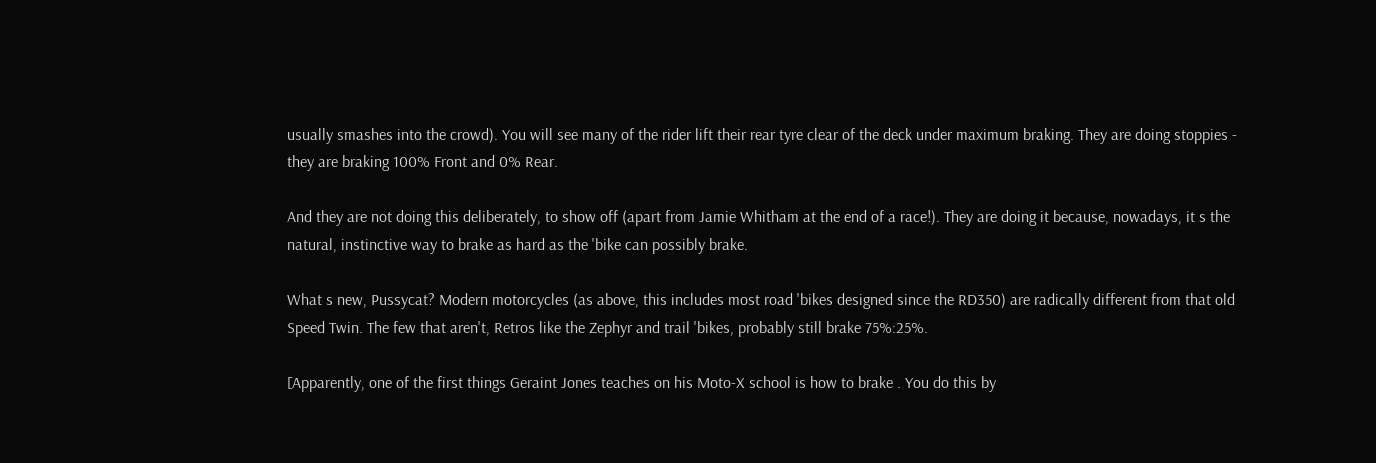usually smashes into the crowd). You will see many of the rider lift their rear tyre clear of the deck under maximum braking. They are doing stoppies - they are braking 100% Front and 0% Rear.

And they are not doing this deliberately, to show off (apart from Jamie Whitham at the end of a race!). They are doing it because, nowadays, it s the natural, instinctive way to brake as hard as the 'bike can possibly brake.

What s new, Pussycat? Modern motorcycles (as above, this includes most road 'bikes designed since the RD350) are radically different from that old Speed Twin. The few that aren't, Retros like the Zephyr and trail 'bikes, probably still brake 75%:25%.

[Apparently, one of the first things Geraint Jones teaches on his Moto-X school is how to brake . You do this by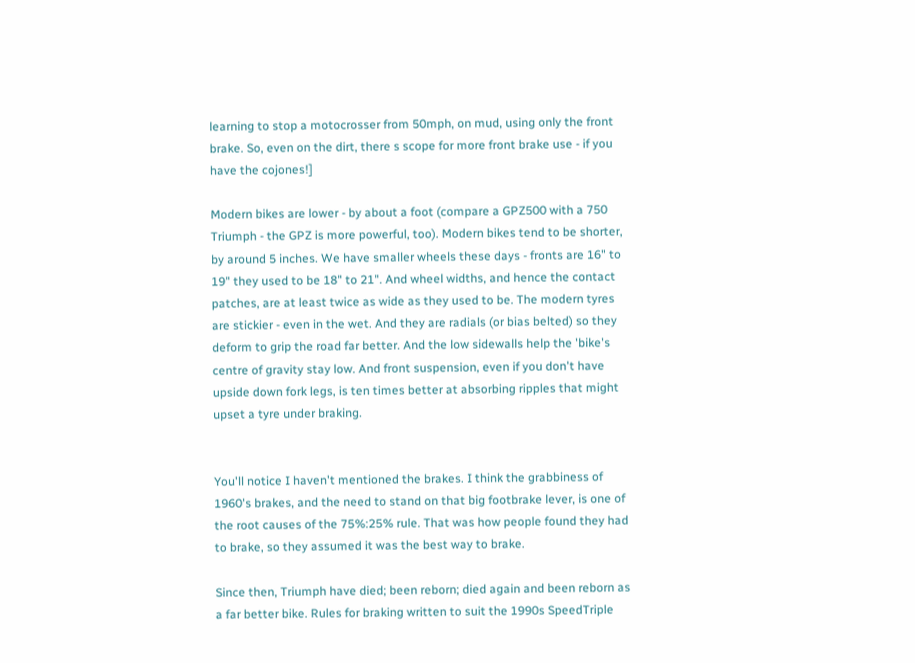learning to stop a motocrosser from 50mph, on mud, using only the front brake. So, even on the dirt, there s scope for more front brake use - if you have the cojones!]

Modern bikes are lower - by about a foot (compare a GPZ500 with a 750 Triumph - the GPZ is more powerful, too). Modern bikes tend to be shorter, by around 5 inches. We have smaller wheels these days - fronts are 16" to 19" they used to be 18" to 21". And wheel widths, and hence the contact patches, are at least twice as wide as they used to be. The modern tyres are stickier - even in the wet. And they are radials (or bias belted) so they deform to grip the road far better. And the low sidewalls help the 'bike's centre of gravity stay low. And front suspension, even if you don't have upside down fork legs, is ten times better at absorbing ripples that might upset a tyre under braking.


You'll notice I haven't mentioned the brakes. I think the grabbiness of 1960's brakes, and the need to stand on that big footbrake lever, is one of the root causes of the 75%:25% rule. That was how people found they had to brake, so they assumed it was the best way to brake.

Since then, Triumph have died; been reborn; died again and been reborn as a far better bike. Rules for braking written to suit the 1990s SpeedTriple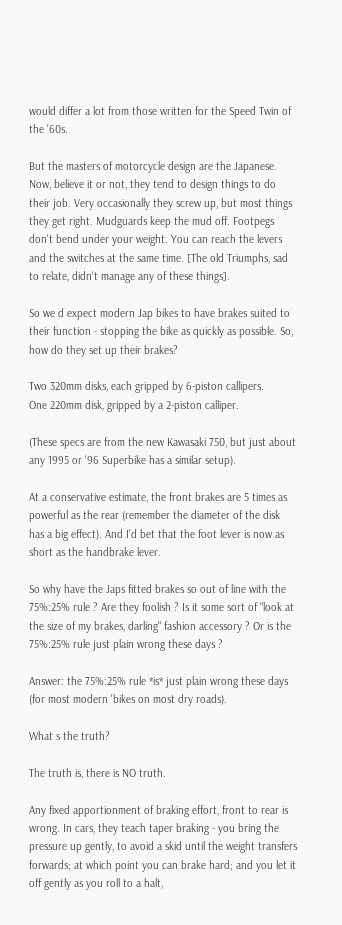would differ a lot from those written for the Speed Twin of the '60s.

But the masters of motorcycle design are the Japanese. Now, believe it or not, they tend to design things to do their job. Very occasionally they screw up, but most things they get right. Mudguards keep the mud off. Footpegs don't bend under your weight. You can reach the levers and the switches at the same time. [The old Triumphs, sad to relate, didn't manage any of these things].

So we d expect modern Jap bikes to have brakes suited to their function - stopping the bike as quickly as possible. So, how do they set up their brakes?

Two 320mm disks, each gripped by 6-piston callipers.
One 220mm disk, gripped by a 2-piston calliper.

(These specs are from the new Kawasaki 750, but just about any 1995 or '96 Superbike has a similar setup).

At a conservative estimate, the front brakes are 5 times as powerful as the rear (remember the diameter of the disk has a big effect). And I'd bet that the foot lever is now as short as the handbrake lever.

So why have the Japs fitted brakes so out of line with the 75%:25% rule ? Are they foolish ? Is it some sort of "look at the size of my brakes, darling" fashion accessory ? Or is the 75%:25% rule just plain wrong these days ?

Answer: the 75%:25% rule *is* just plain wrong these days (for most modern 'bikes on most dry roads).

What s the truth?

The truth is, there is NO truth.

Any fixed apportionment of braking effort, front to rear is wrong. In cars, they teach taper braking - you bring the pressure up gently, to avoid a skid until the weight transfers forwards; at which point you can brake hard; and you let it off gently as you roll to a halt,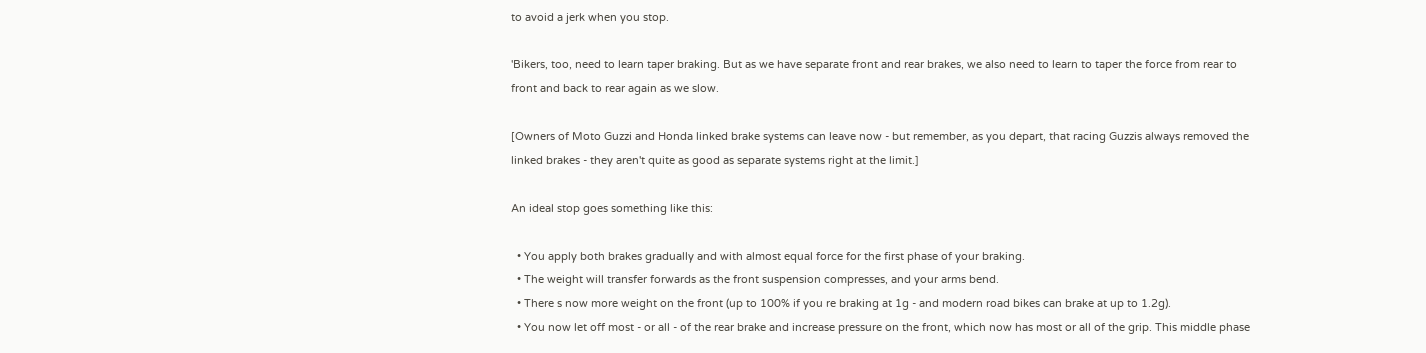to avoid a jerk when you stop.

'Bikers, too, need to learn taper braking. But as we have separate front and rear brakes, we also need to learn to taper the force from rear to front and back to rear again as we slow.

[Owners of Moto Guzzi and Honda linked brake systems can leave now - but remember, as you depart, that racing Guzzis always removed the linked brakes - they aren't quite as good as separate systems right at the limit.]

An ideal stop goes something like this:

  • You apply both brakes gradually and with almost equal force for the first phase of your braking.
  • The weight will transfer forwards as the front suspension compresses, and your arms bend.
  • There s now more weight on the front (up to 100% if you re braking at 1g - and modern road bikes can brake at up to 1.2g).
  • You now let off most - or all - of the rear brake and increase pressure on the front, which now has most or all of the grip. This middle phase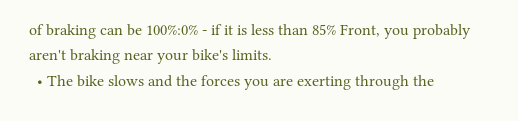of braking can be 100%:0% - if it is less than 85% Front, you probably aren't braking near your bike's limits.
  • The bike slows and the forces you are exerting through the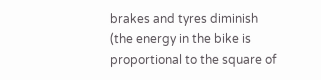brakes and tyres diminish (the energy in the bike is proportional to the square of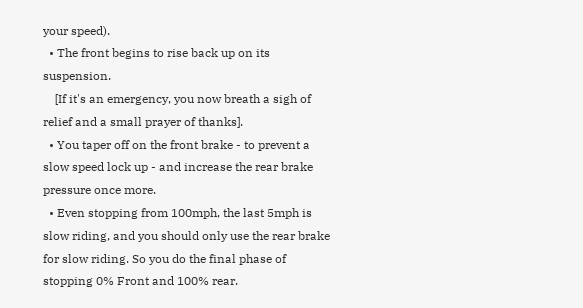your speed).
  • The front begins to rise back up on its suspension.
    [If it's an emergency, you now breath a sigh of relief and a small prayer of thanks].
  • You taper off on the front brake - to prevent a slow speed lock up - and increase the rear brake pressure once more.
  • Even stopping from 100mph, the last 5mph is slow riding, and you should only use the rear brake for slow riding. So you do the final phase of stopping 0% Front and 100% rear.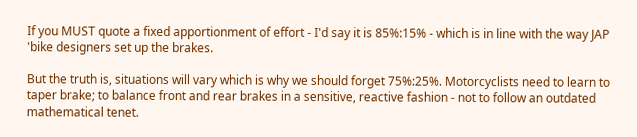If you MUST quote a fixed apportionment of effort - I'd say it is 85%:15% - which is in line with the way JAP 'bike designers set up the brakes.

But the truth is, situations will vary which is why we should forget 75%:25%. Motorcyclists need to learn to taper brake; to balance front and rear brakes in a sensitive, reactive fashion - not to follow an outdated mathematical tenet.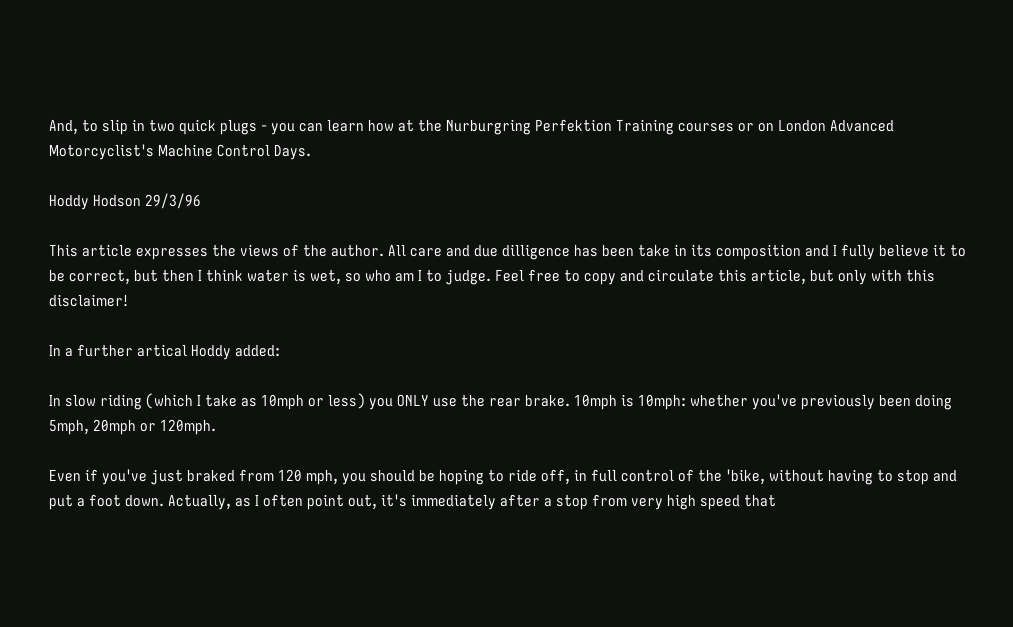And, to slip in two quick plugs - you can learn how at the Nurburgring Perfektion Training courses or on London Advanced Motorcyclist's Machine Control Days.

Hoddy Hodson 29/3/96

This article expresses the views of the author. All care and due dilligence has been take in its composition and I fully believe it to be correct, but then I think water is wet, so who am I to judge. Feel free to copy and circulate this article, but only with this disclaimer!

In a further artical Hoddy added:

In slow riding (which I take as 10mph or less) you ONLY use the rear brake. 10mph is 10mph: whether you've previously been doing 5mph, 20mph or 120mph.

Even if you've just braked from 120 mph, you should be hoping to ride off, in full control of the 'bike, without having to stop and put a foot down. Actually, as I often point out, it's immediately after a stop from very high speed that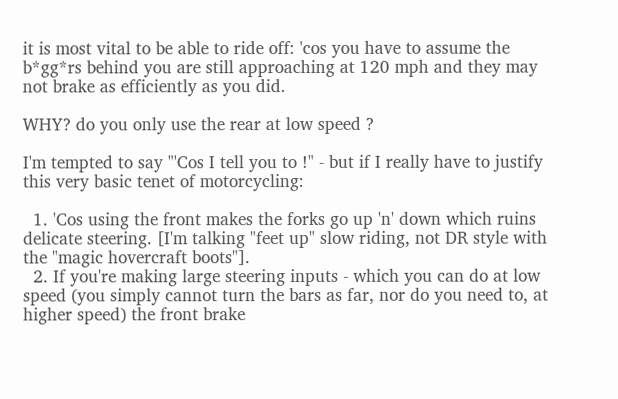it is most vital to be able to ride off: 'cos you have to assume the b*gg*rs behind you are still approaching at 120 mph and they may not brake as efficiently as you did.

WHY? do you only use the rear at low speed ?

I'm tempted to say "'Cos I tell you to !" - but if I really have to justify this very basic tenet of motorcycling:

  1. 'Cos using the front makes the forks go up 'n' down which ruins delicate steering. [I'm talking "feet up" slow riding, not DR style with the "magic hovercraft boots"].
  2. If you're making large steering inputs - which you can do at low speed (you simply cannot turn the bars as far, nor do you need to, at higher speed) the front brake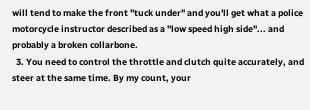will tend to make the front "tuck under" and you'll get what a police motorcycle instructor described as a "low speed high side"... and probably a broken collarbone.
  3. You need to control the throttle and clutch quite accurately, and steer at the same time. By my count, your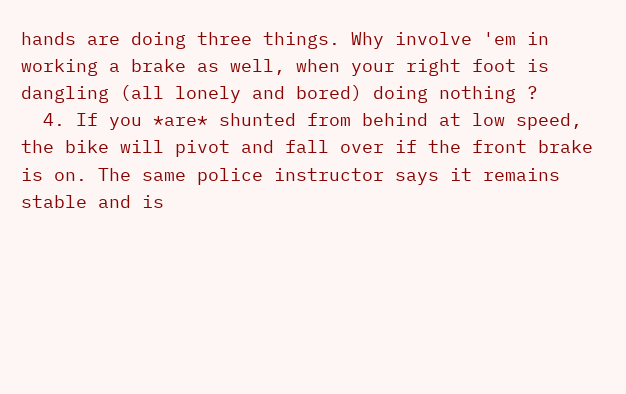hands are doing three things. Why involve 'em in working a brake as well, when your right foot is dangling (all lonely and bored) doing nothing ?
  4. If you *are* shunted from behind at low speed, the bike will pivot and fall over if the front brake is on. The same police instructor says it remains stable and is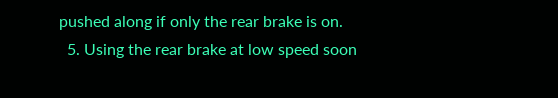pushed along if only the rear brake is on.
  5. Using the rear brake at low speed soon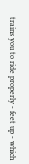trains you to ride properly - feet up - which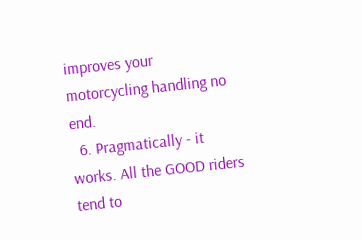improves your motorcycling handling no end.
  6. Pragmatically - it works. All the GOOD riders tend to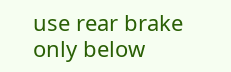use rear brake only below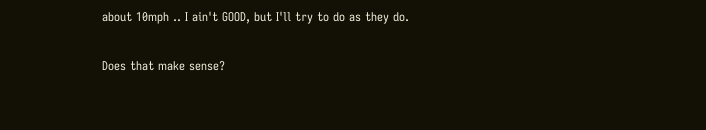about 10mph .. I ain't GOOD, but I'll try to do as they do.

Does that make sense?